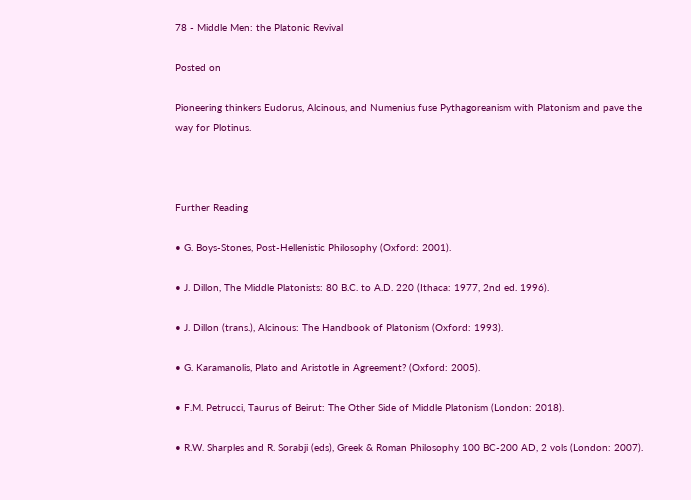78 - Middle Men: the Platonic Revival

Posted on

Pioneering thinkers Eudorus, Alcinous, and Numenius fuse Pythagoreanism with Platonism and pave the way for Plotinus.



Further Reading

• G. Boys-Stones, Post-Hellenistic Philosophy (Oxford: 2001).

• J. Dillon, The Middle Platonists: 80 B.C. to A.D. 220 (Ithaca: 1977, 2nd ed. 1996).

• J. Dillon (trans.), Alcinous: The Handbook of Platonism (Oxford: 1993).

• G. Karamanolis, Plato and Aristotle in Agreement? (Oxford: 2005).

• F.M. Petrucci, Taurus of Beirut: The Other Side of Middle Platonism (London: 2018).

• R.W. Sharples and R. Sorabji (eds), Greek & Roman Philosophy 100 BC-200 AD, 2 vols (London: 2007).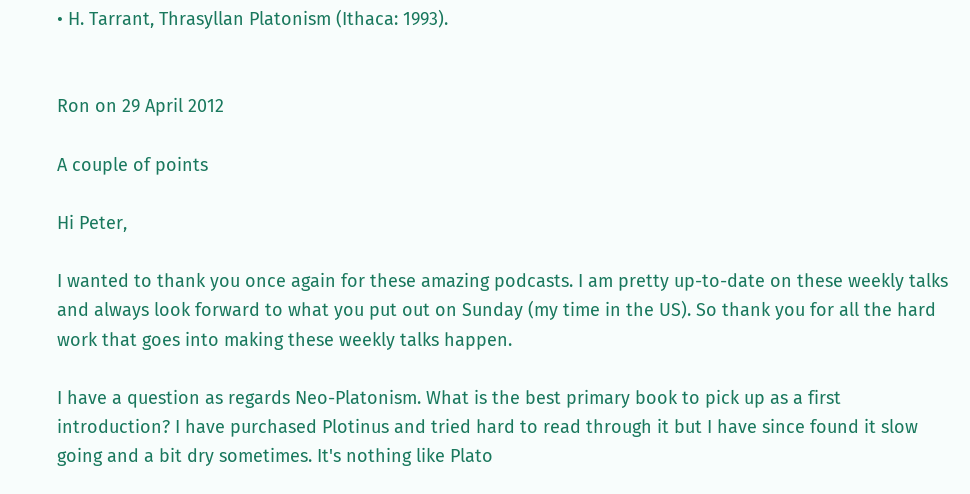• H. Tarrant, Thrasyllan Platonism (Ithaca: 1993).


Ron on 29 April 2012

A couple of points

Hi Peter,

I wanted to thank you once again for these amazing podcasts. I am pretty up-to-date on these weekly talks and always look forward to what you put out on Sunday (my time in the US). So thank you for all the hard work that goes into making these weekly talks happen.

I have a question as regards Neo-Platonism. What is the best primary book to pick up as a first introduction? I have purchased Plotinus and tried hard to read through it but I have since found it slow going and a bit dry sometimes. It's nothing like Plato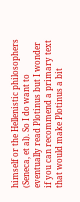himself or the Hellenistic philosophers (Seneca, et al). So I do want to eventually read Plotinus but I wonder if you can recommend a primary text that would make Plotinus a bit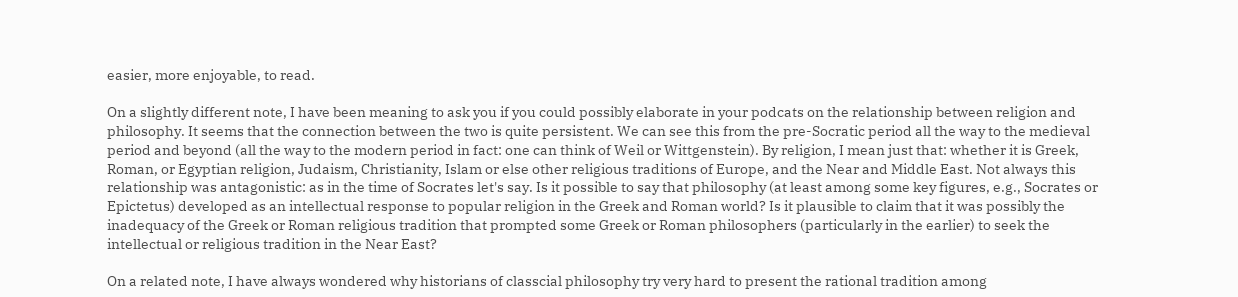easier, more enjoyable, to read.

On a slightly different note, I have been meaning to ask you if you could possibly elaborate in your podcats on the relationship between religion and philosophy. It seems that the connection between the two is quite persistent. We can see this from the pre-Socratic period all the way to the medieval period and beyond (all the way to the modern period in fact: one can think of Weil or Wittgenstein). By religion, I mean just that: whether it is Greek, Roman, or Egyptian religion, Judaism, Christianity, Islam or else other religious traditions of Europe, and the Near and Middle East. Not always this relationship was antagonistic: as in the time of Socrates let's say. Is it possible to say that philosophy (at least among some key figures, e.g., Socrates or Epictetus) developed as an intellectual response to popular religion in the Greek and Roman world? Is it plausible to claim that it was possibly the inadequacy of the Greek or Roman religious tradition that prompted some Greek or Roman philosophers (particularly in the earlier) to seek the intellectual or religious tradition in the Near East?

On a related note, I have always wondered why historians of classcial philosophy try very hard to present the rational tradition among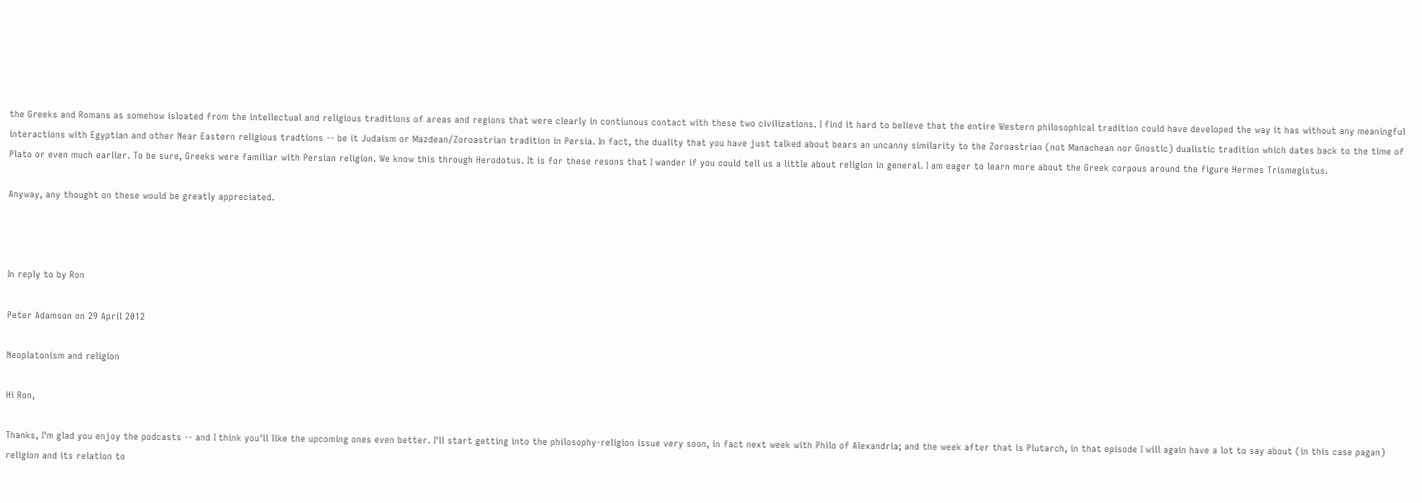the Greeks and Romans as somehow isloated from the intellectual and religious traditions of areas and regions that were clearly in contiunous contact with these two civilizations. I find it hard to believe that the entire Western philosophical tradition could have developed the way it has without any meaningful interactions with Egyptian and other Near Eastern religious tradtions -- be it Judaism or Mazdean/Zoroastrian tradition in Persia. In fact, the duality that you have just talked about bears an uncanny similarity to the Zoroastrian (not Manachean nor Gnostic) dualistic tradition which dates back to the time of Plato or even much earlier. To be sure, Greeks were familiar with Persian religion. We know this through Herodotus. It is for these resons that I wander if you could tell us a little about religion in general. I am eager to learn more about the Greek corpous around the figure Hermes Trismegistus.

Anyway, any thought on these would be greatly appreciated.



In reply to by Ron

Peter Adamson on 29 April 2012

Neoplatonism and religion

Hi Ron,

Thanks, I'm glad you enjoy the podcasts -- and I think you'll like the upcoming ones even better. I'll start getting into the philosophy-religion issue very soon, in fact next week with Philo of Alexandria; and the week after that is Plutarch, in that episode I will again have a lot to say about (in this case pagan) religion and its relation to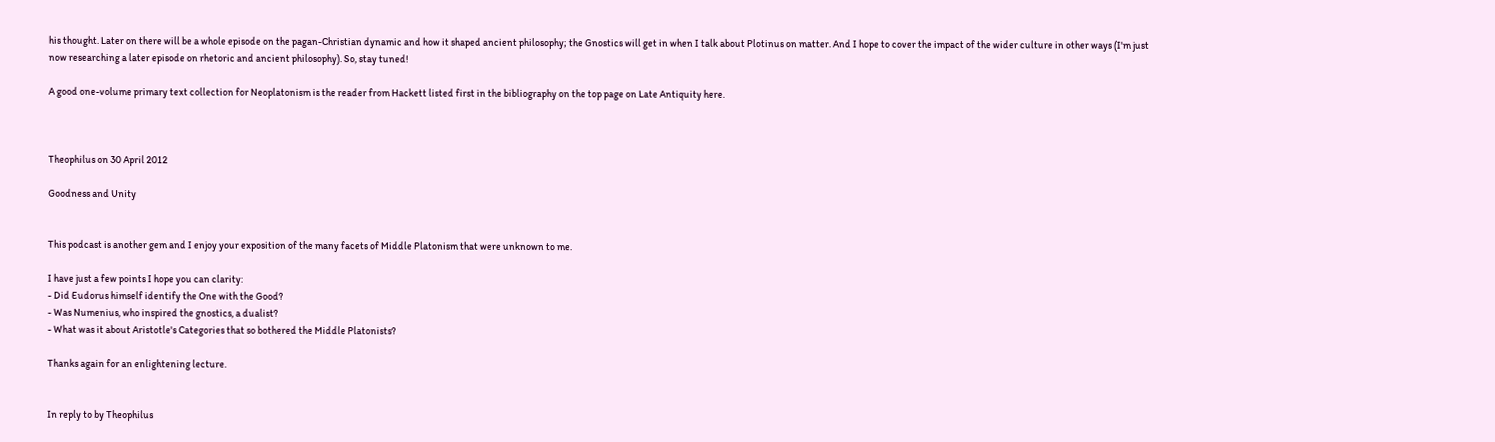his thought. Later on there will be a whole episode on the pagan-Christian dynamic and how it shaped ancient philosophy; the Gnostics will get in when I talk about Plotinus on matter. And I hope to cover the impact of the wider culture in other ways (I'm just now researching a later episode on rhetoric and ancient philosophy). So, stay tuned!

A good one-volume primary text collection for Neoplatonism is the reader from Hackett listed first in the bibliography on the top page on Late Antiquity here.



Theophilus on 30 April 2012

Goodness and Unity


This podcast is another gem and I enjoy your exposition of the many facets of Middle Platonism that were unknown to me.

I have just a few points I hope you can clarity:
- Did Eudorus himself identify the One with the Good?
- Was Numenius, who inspired the gnostics, a dualist?
- What was it about Aristotle's Categories that so bothered the Middle Platonists?

Thanks again for an enlightening lecture.


In reply to by Theophilus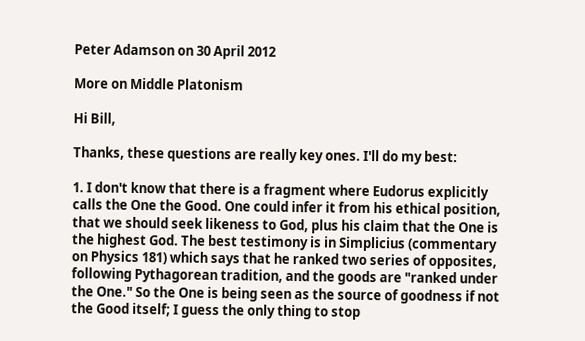Peter Adamson on 30 April 2012

More on Middle Platonism

Hi Bill,

Thanks, these questions are really key ones. I'll do my best:

1. I don't know that there is a fragment where Eudorus explicitly calls the One the Good. One could infer it from his ethical position, that we should seek likeness to God, plus his claim that the One is the highest God. The best testimony is in Simplicius (commentary on Physics 181) which says that he ranked two series of opposites, following Pythagorean tradition, and the goods are "ranked under the One." So the One is being seen as the source of goodness if not the Good itself; I guess the only thing to stop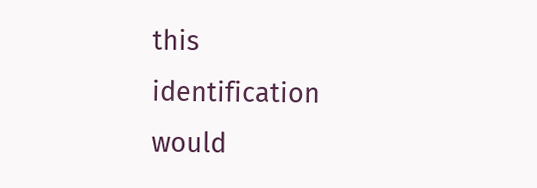this identification would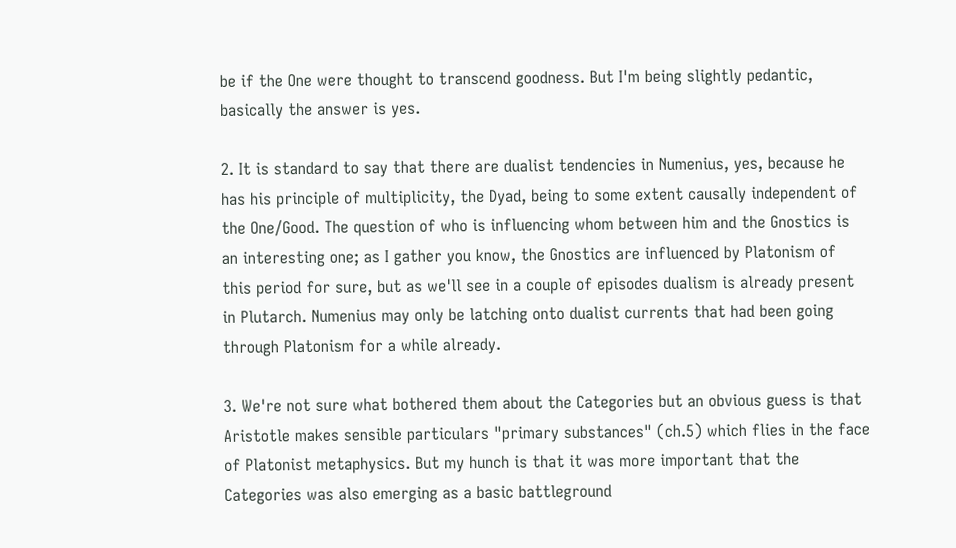be if the One were thought to transcend goodness. But I'm being slightly pedantic, basically the answer is yes.

2. It is standard to say that there are dualist tendencies in Numenius, yes, because he has his principle of multiplicity, the Dyad, being to some extent causally independent of the One/Good. The question of who is influencing whom between him and the Gnostics is an interesting one; as I gather you know, the Gnostics are influenced by Platonism of this period for sure, but as we'll see in a couple of episodes dualism is already present in Plutarch. Numenius may only be latching onto dualist currents that had been going through Platonism for a while already.

3. We're not sure what bothered them about the Categories but an obvious guess is that Aristotle makes sensible particulars "primary substances" (ch.5) which flies in the face of Platonist metaphysics. But my hunch is that it was more important that the Categories was also emerging as a basic battleground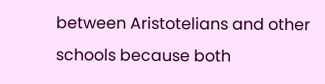between Aristotelians and other schools because both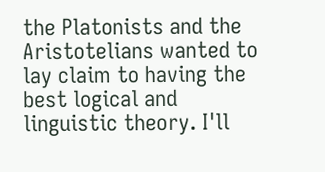the Platonists and the Aristotelians wanted to lay claim to having the best logical and linguistic theory. I'll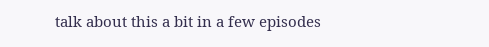talk about this a bit in a few episodes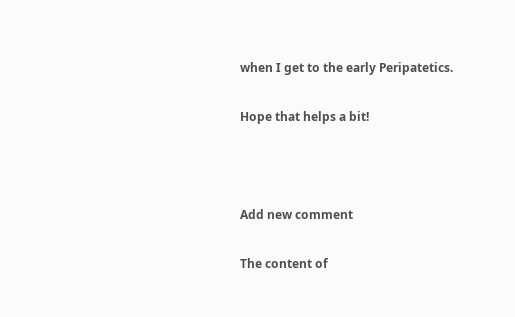when I get to the early Peripatetics.

Hope that helps a bit!



Add new comment

The content of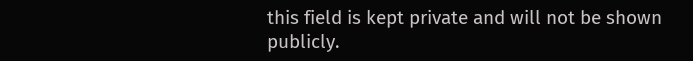this field is kept private and will not be shown publicly.